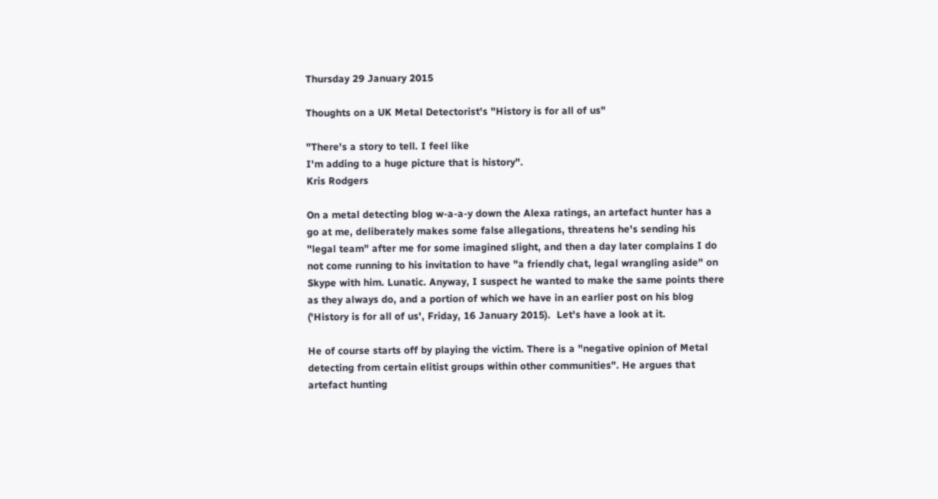Thursday 29 January 2015

Thoughts on a UK Metal Detectorist's "History is for all of us"

"There's a story to tell. I feel like
I'm adding to a huge picture that is history".
Kris Rodgers

On a metal detecting blog w-a-a-y down the Alexa ratings, an artefact hunter has a go at me, deliberately makes some false allegations, threatens he's sending his "legal team" after me for some imagined slight, and then a day later complains I do not come running to his invitation to have "a friendly chat, legal wrangling aside" on Skype with him. Lunatic. Anyway, I suspect he wanted to make the same points there as they always do, and a portion of which we have in an earlier post on his blog ('History is for all of us', Friday, 16 January 2015).  Let's have a look at it.

He of course starts off by playing the victim. There is a "negative opinion of Metal detecting from certain elitist groups within other communities". He argues that artefact hunting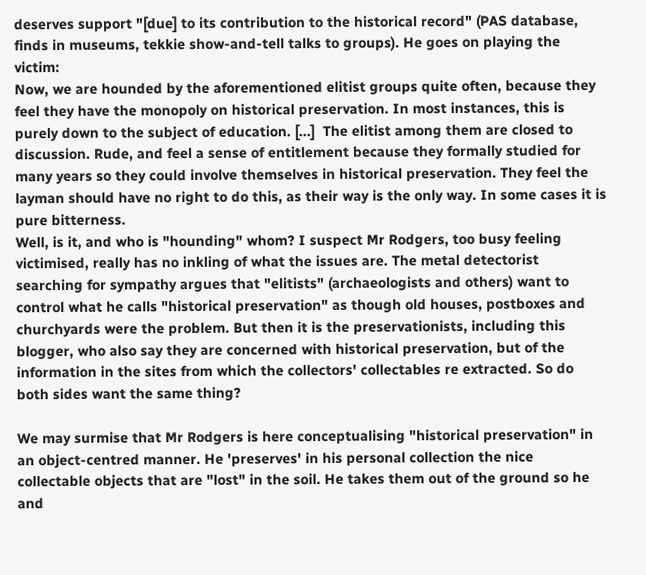deserves support "[due] to its contribution to the historical record" (PAS database, finds in museums, tekkie show-and-tell talks to groups). He goes on playing the victim:
Now, we are hounded by the aforementioned elitist groups quite often, because they feel they have the monopoly on historical preservation. In most instances, this is purely down to the subject of education. [...]  The elitist among them are closed to discussion. Rude, and feel a sense of entitlement because they formally studied for many years so they could involve themselves in historical preservation. They feel the layman should have no right to do this, as their way is the only way. In some cases it is pure bitterness.
Well, is it, and who is "hounding" whom? I suspect Mr Rodgers, too busy feeling victimised, really has no inkling of what the issues are. The metal detectorist searching for sympathy argues that "elitists" (archaeologists and others) want to control what he calls "historical preservation" as though old houses, postboxes and churchyards were the problem. But then it is the preservationists, including this blogger, who also say they are concerned with historical preservation, but of the information in the sites from which the collectors' collectables re extracted. So do both sides want the same thing?

We may surmise that Mr Rodgers is here conceptualising "historical preservation" in an object-centred manner. He 'preserves' in his personal collection the nice collectable objects that are "lost" in the soil. He takes them out of the ground so he and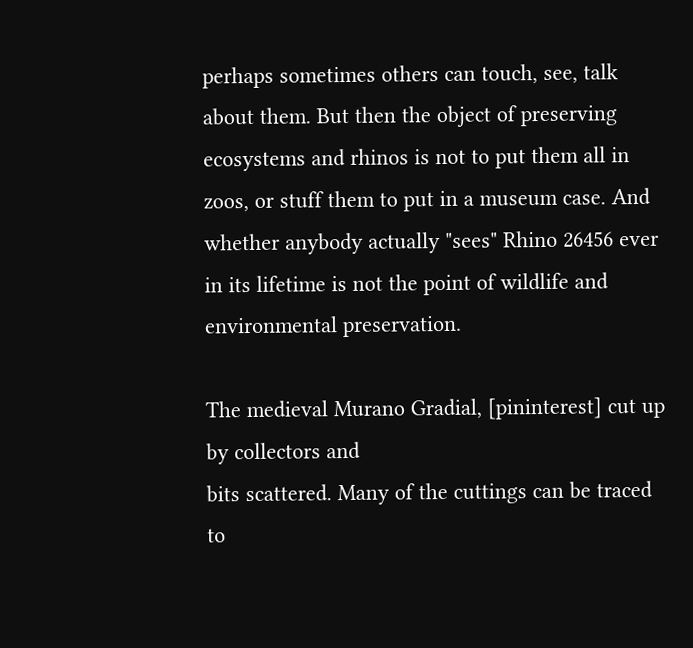perhaps sometimes others can touch, see, talk about them. But then the object of preserving ecosystems and rhinos is not to put them all in zoos, or stuff them to put in a museum case. And whether anybody actually "sees" Rhino 26456 ever in its lifetime is not the point of wildlife and environmental preservation.

The medieval Murano Gradial, [pininterest] cut up by collectors and
bits scattered. Many of the cuttings can be traced to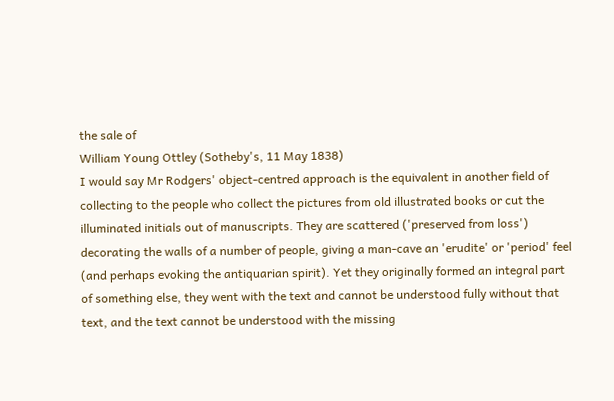the sale of
William Young Ottley (Sotheby's, 11 May 1838)
I would say Mr Rodgers' object-centred approach is the equivalent in another field of collecting to the people who collect the pictures from old illustrated books or cut the illuminated initials out of manuscripts. They are scattered ('preserved from loss') decorating the walls of a number of people, giving a man-cave an 'erudite' or 'period' feel (and perhaps evoking the antiquarian spirit). Yet they originally formed an integral part of something else, they went with the text and cannot be understood fully without that text, and the text cannot be understood with the missing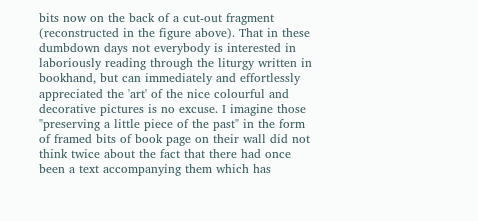bits now on the back of a cut-out fragment (reconstructed in the figure above). That in these dumbdown days not everybody is interested in laboriously reading through the liturgy written in bookhand, but can immediately and effortlessly appreciated the 'art' of the nice colourful and decorative pictures is no excuse. I imagine those "preserving a little piece of the past" in the form of framed bits of book page on their wall did not think twice about the fact that there had once been a text accompanying them which has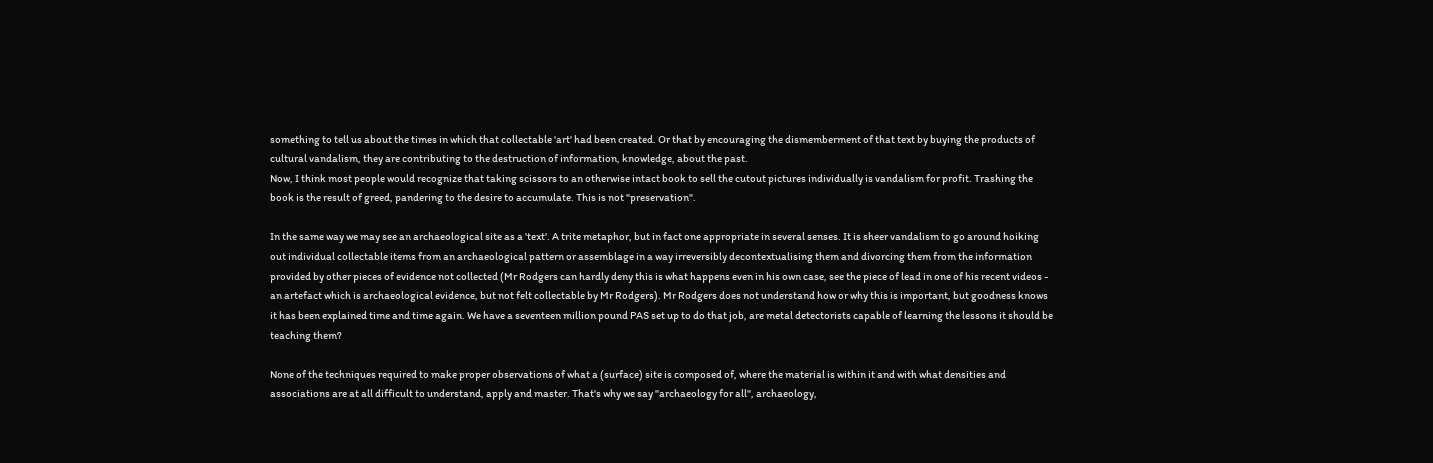something to tell us about the times in which that collectable 'art' had been created. Or that by encouraging the dismemberment of that text by buying the products of cultural vandalism, they are contributing to the destruction of information, knowledge, about the past.
Now, I think most people would recognize that taking scissors to an otherwise intact book to sell the cutout pictures individually is vandalism for profit. Trashing the book is the result of greed, pandering to the desire to accumulate. This is not "preservation".

In the same way we may see an archaeological site as a 'text'. A trite metaphor, but in fact one appropriate in several senses. It is sheer vandalism to go around hoiking out individual collectable items from an archaeological pattern or assemblage in a way irreversibly decontextualising them and divorcing them from the information provided by other pieces of evidence not collected (Mr Rodgers can hardly deny this is what happens even in his own case, see the piece of lead in one of his recent videos - an artefact which is archaeological evidence, but not felt collectable by Mr Rodgers). Mr Rodgers does not understand how or why this is important, but goodness knows it has been explained time and time again. We have a seventeen million pound PAS set up to do that job, are metal detectorists capable of learning the lessons it should be teaching them?

None of the techniques required to make proper observations of what a (surface) site is composed of, where the material is within it and with what densities and associations are at all difficult to understand, apply and master. That's why we say "archaeology for all", archaeology,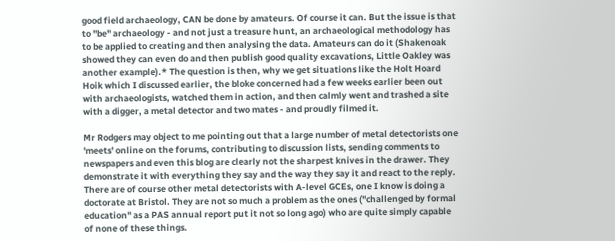good field archaeology, CAN be done by amateurs. Of course it can. But the issue is that to "be" archaeology - and not just a treasure hunt, an archaeological methodology has to be applied to creating and then analysing the data. Amateurs can do it (Shakenoak showed they can even do and then publish good quality excavations, Little Oakley was another example).* The question is then, why we get situations like the Holt Hoard Hoik which I discussed earlier, the bloke concerned had a few weeks earlier been out with archaeologists, watched them in action, and then calmly went and trashed a site with a digger, a metal detector and two mates - and proudly filmed it.

Mr Rodgers may object to me pointing out that a large number of metal detectorists one 'meets' online on the forums, contributing to discussion lists, sending comments to newspapers and even this blog are clearly not the sharpest knives in the drawer. They demonstrate it with everything they say and the way they say it and react to the reply. There are of course other metal detectorists with A-level GCEs, one I know is doing a doctorate at Bristol. They are not so much a problem as the ones ("challenged by formal education" as a PAS annual report put it not so long ago) who are quite simply capable of none of these things.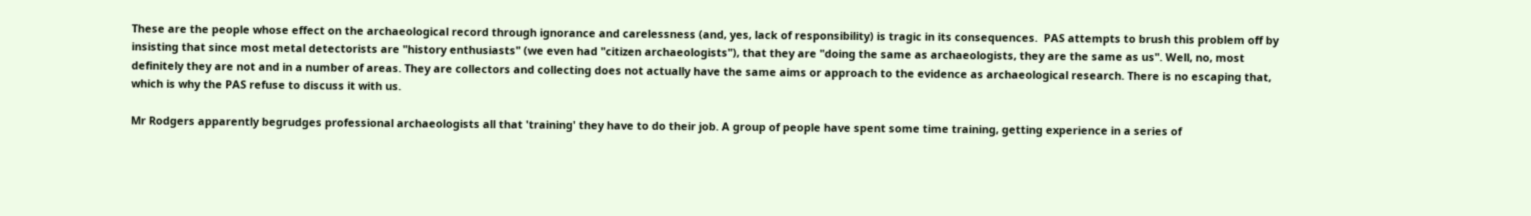These are the people whose effect on the archaeological record through ignorance and carelessness (and, yes, lack of responsibility) is tragic in its consequences.  PAS attempts to brush this problem off by insisting that since most metal detectorists are "history enthusiasts" (we even had "citizen archaeologists"), that they are "doing the same as archaeologists, they are the same as us". Well, no, most definitely they are not and in a number of areas. They are collectors and collecting does not actually have the same aims or approach to the evidence as archaeological research. There is no escaping that, which is why the PAS refuse to discuss it with us.

Mr Rodgers apparently begrudges professional archaeologists all that 'training' they have to do their job. A group of people have spent some time training, getting experience in a series of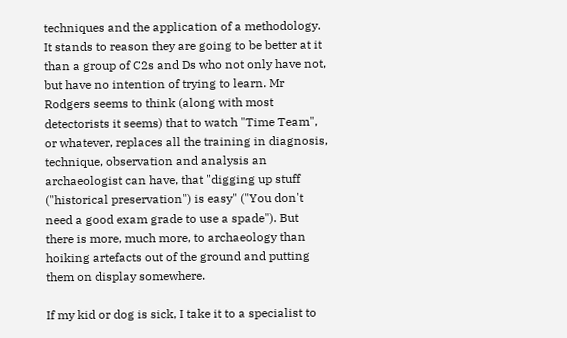techniques and the application of a methodology. It stands to reason they are going to be better at it than a group of C2s and Ds who not only have not, but have no intention of trying to learn. Mr Rodgers seems to think (along with most detectorists it seems) that to watch "Time Team", or whatever, replaces all the training in diagnosis, technique, observation and analysis an archaeologist can have, that "digging up stuff ("historical preservation") is easy" ("You don't need a good exam grade to use a spade"). But there is more, much more, to archaeology than hoiking artefacts out of the ground and putting them on display somewhere.

If my kid or dog is sick, I take it to a specialist to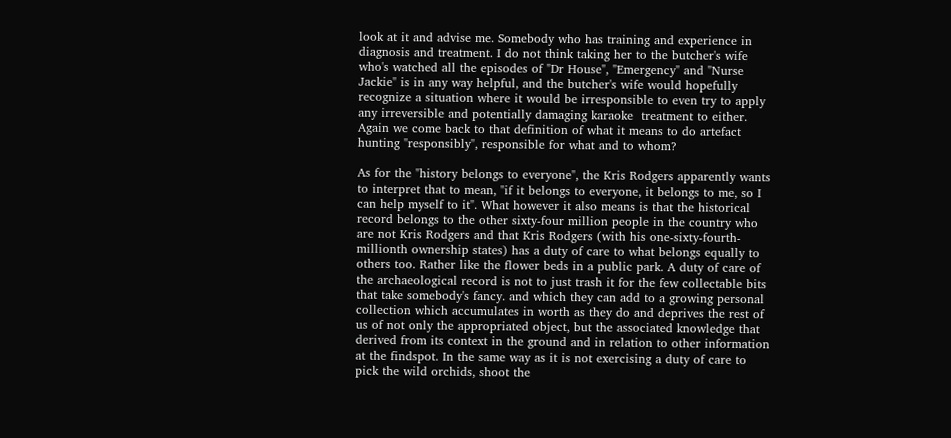look at it and advise me. Somebody who has training and experience in diagnosis and treatment. I do not think taking her to the butcher's wife who's watched all the episodes of "Dr House", "Emergency" and "Nurse Jackie" is in any way helpful, and the butcher's wife would hopefully recognize a situation where it would be irresponsible to even try to apply any irreversible and potentially damaging karaoke  treatment to either. Again we come back to that definition of what it means to do artefact hunting "responsibly", responsible for what and to whom?

As for the "history belongs to everyone", the Kris Rodgers apparently wants to interpret that to mean, "if it belongs to everyone, it belongs to me, so I can help myself to it". What however it also means is that the historical record belongs to the other sixty-four million people in the country who are not Kris Rodgers and that Kris Rodgers (with his one-sixty-fourth-millionth ownership states) has a duty of care to what belongs equally to others too. Rather like the flower beds in a public park. A duty of care of the archaeological record is not to just trash it for the few collectable bits that take somebody's fancy. and which they can add to a growing personal collection which accumulates in worth as they do and deprives the rest of us of not only the appropriated object, but the associated knowledge that derived from its context in the ground and in relation to other information at the findspot. In the same way as it is not exercising a duty of care to pick the wild orchids, shoot the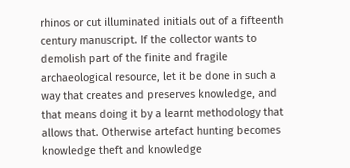rhinos or cut illuminated initials out of a fifteenth century manuscript. If the collector wants to demolish part of the finite and fragile archaeological resource, let it be done in such a way that creates and preserves knowledge, and that means doing it by a learnt methodology that allows that. Otherwise artefact hunting becomes knowledge theft and knowledge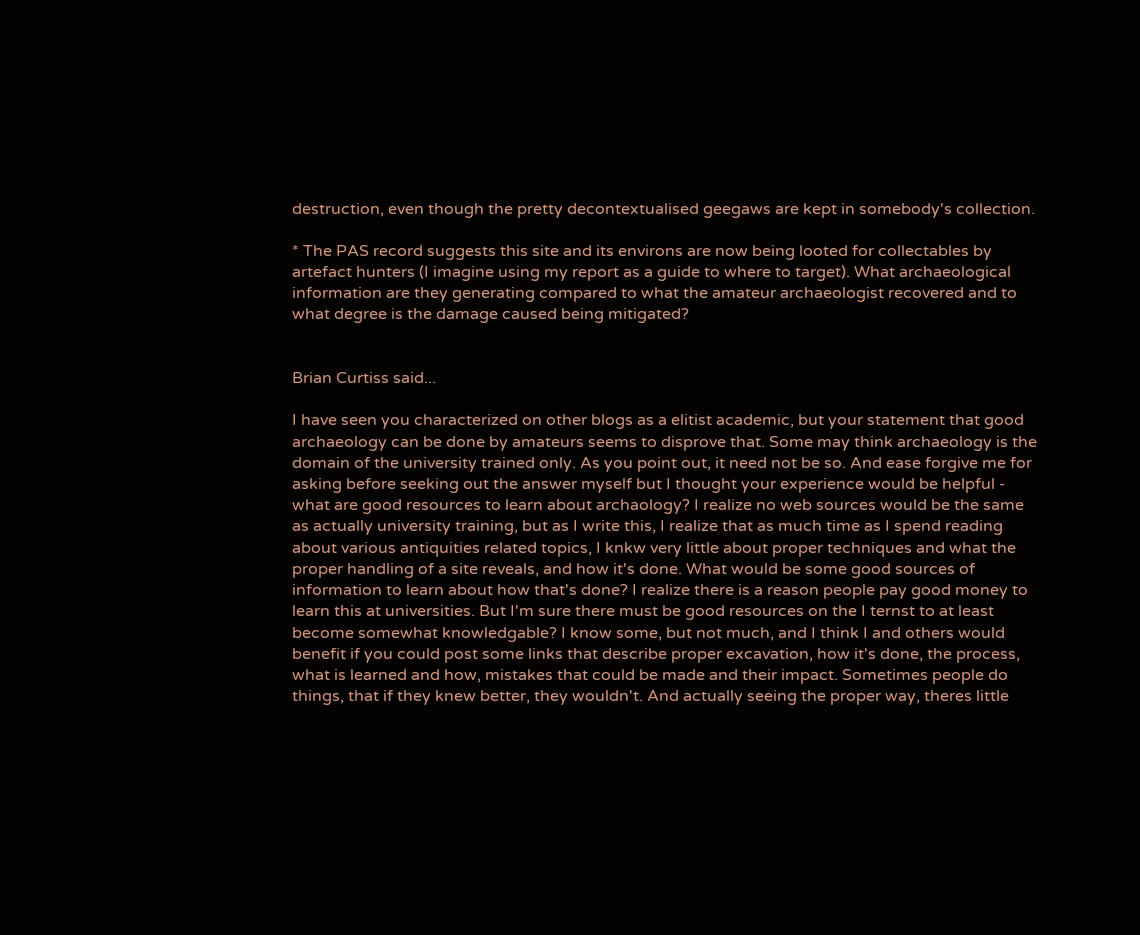destruction, even though the pretty decontextualised geegaws are kept in somebody's collection.

* The PAS record suggests this site and its environs are now being looted for collectables by artefact hunters (I imagine using my report as a guide to where to target). What archaeological information are they generating compared to what the amateur archaeologist recovered and to what degree is the damage caused being mitigated?


Brian Curtiss said...

I have seen you characterized on other blogs as a elitist academic, but your statement that good archaeology can be done by amateurs seems to disprove that. Some may think archaeology is the domain of the university trained only. As you point out, it need not be so. And ease forgive me for asking before seeking out the answer myself but I thought your experience would be helpful - what are good resources to learn about archaology? I realize no web sources would be the same as actually university training, but as I write this, I realize that as much time as I spend reading about various antiquities related topics, I knkw very little about proper techniques and what the proper handling of a site reveals, and how it's done. What would be some good sources of information to learn about how that's done? I realize there is a reason people pay good money to learn this at universities. But I'm sure there must be good resources on the I ternst to at least become somewhat knowledgable? I know some, but not much, and I think I and others would benefit if you could post some links that describe proper excavation, how it's done, the process, what is learned and how, mistakes that could be made and their impact. Sometimes people do things, that if they knew better, they wouldn't. And actually seeing the proper way, theres little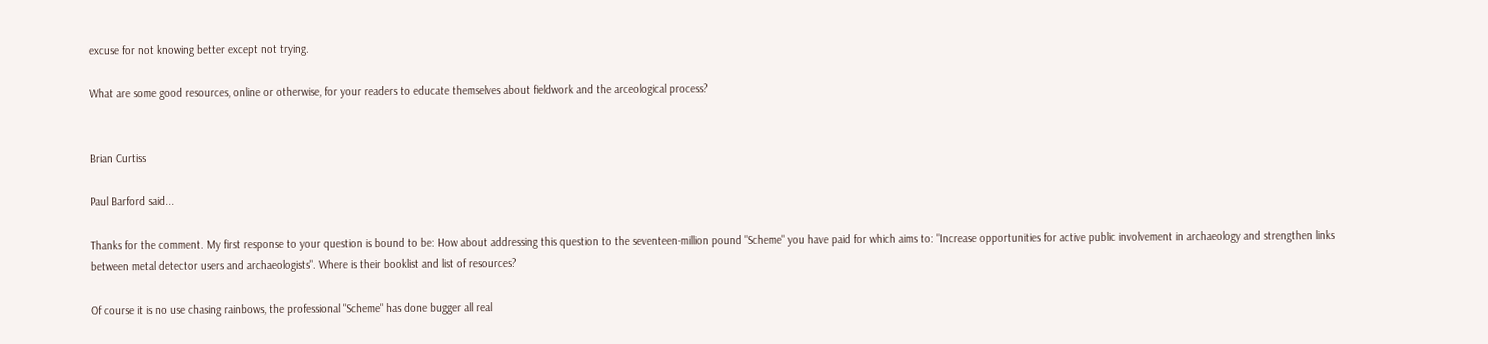excuse for not knowing better except not trying.

What are some good resources, online or otherwise, for your readers to educate themselves about fieldwork and the arceological process?


Brian Curtiss

Paul Barford said...

Thanks for the comment. My first response to your question is bound to be: How about addressing this question to the seventeen-million pound "Scheme" you have paid for which aims to: "Increase opportunities for active public involvement in archaeology and strengthen links between metal detector users and archaeologists". Where is their booklist and list of resources?

Of course it is no use chasing rainbows, the professional "Scheme" has done bugger all real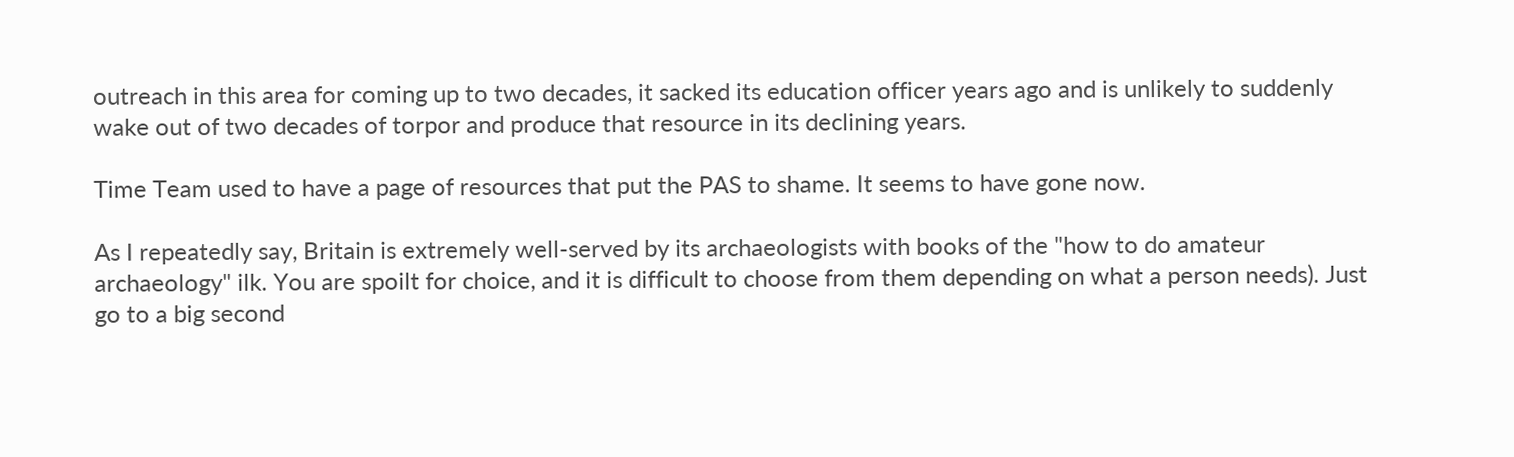outreach in this area for coming up to two decades, it sacked its education officer years ago and is unlikely to suddenly wake out of two decades of torpor and produce that resource in its declining years.

Time Team used to have a page of resources that put the PAS to shame. It seems to have gone now.

As I repeatedly say, Britain is extremely well-served by its archaeologists with books of the "how to do amateur archaeology" ilk. You are spoilt for choice, and it is difficult to choose from them depending on what a person needs). Just go to a big second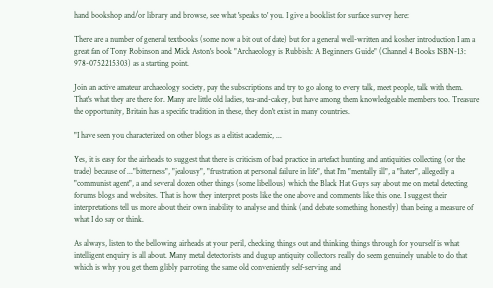hand bookshop and/or library and browse, see what 'speaks to' you. I give a booklist for surface survey here:

There are a number of general textbooks (some now a bit out of date) but for a general well-written and kosher introduction I am a great fan of Tony Robinson and Mick Aston's book "Archaeology is Rubbish: A Beginners Guide" (Channel 4 Books ISBN-13: 978-0752215303) as a starting point.

Join an active amateur archaeology society, pay the subscriptions and try to go along to every talk, meet people, talk with them. That's what they are there for. Many are little old ladies, tea-and-cakey, but have among them knowledgeable members too. Treasure the opportunity, Britain has a specific tradition in these, they don't exist in many countries.

"I have seen you characterized on other blogs as a elitist academic, ...

Yes, it is easy for the airheads to suggest that there is criticism of bad practice in artefact hunting and antiquities collecting (or the trade) because of ..."bitterness", "jealousy", "frustration at personal failure in life", that I'm "mentally ill", a "hater", allegedly a "communist agent", a and several dozen other things (some libellous) which the Black Hat Guys say about me on metal detecting forums blogs and websites. That is how they interpret posts like the one above and comments like this one. I suggest their interpretations tell us more about their own inability to analyse and think (and debate something honestly) than being a measure of what I do say or think.

As always, listen to the bellowing airheads at your peril, checking things out and thinking things through for yourself is what intelligent enquiry is all about. Many metal detectorists and dugup antiquity collectors really do seem genuinely unable to do that which is why you get them glibly parroting the same old conveniently self-serving and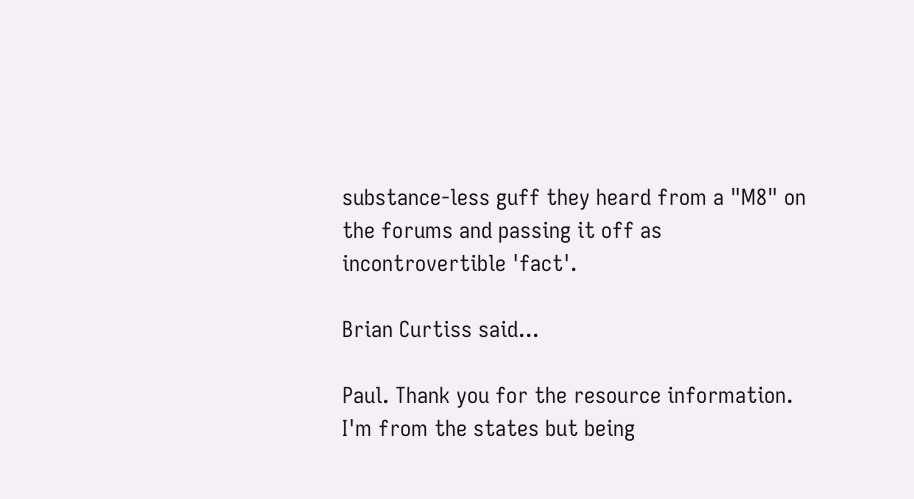substance-less guff they heard from a "M8" on the forums and passing it off as incontrovertible 'fact'.

Brian Curtiss said...

Paul. Thank you for the resource information. I'm from the states but being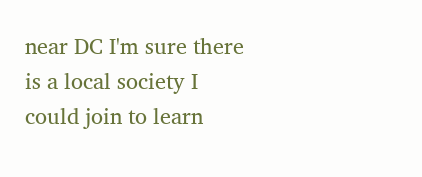near DC I'm sure there is a local society I could join to learn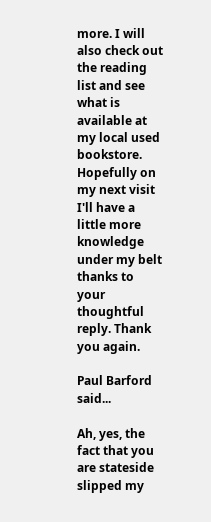more. I will also check out the reading list and see what is available at my local used bookstore. Hopefully on my next visit I'll have a little more knowledge under my belt thanks to your thoughtful reply. Thank you again.

Paul Barford said...

Ah, yes, the fact that you are stateside slipped my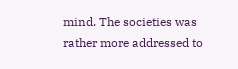mind. The societies was rather more addressed to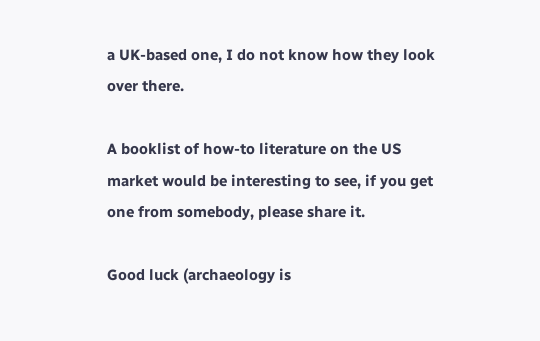a UK-based one, I do not know how they look over there.

A booklist of how-to literature on the US market would be interesting to see, if you get one from somebody, please share it.

Good luck (archaeology is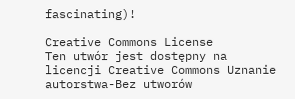fascinating)!

Creative Commons License
Ten utwór jest dostępny na licencji Creative Commons Uznanie autorstwa-Bez utworów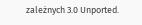zależnych 3.0 Unported.